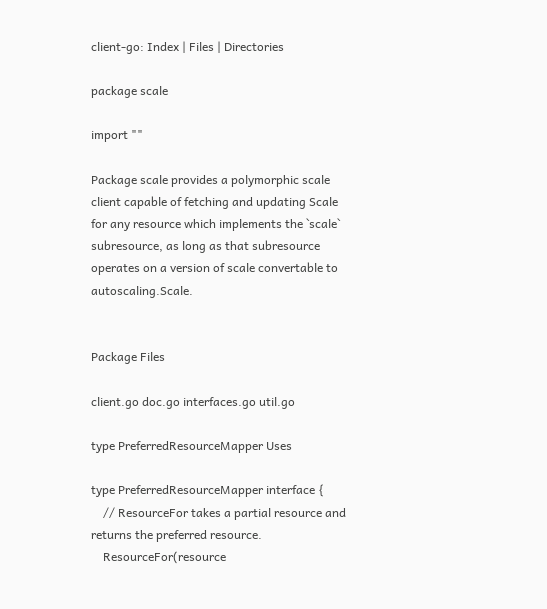client-go: Index | Files | Directories

package scale

import ""

Package scale provides a polymorphic scale client capable of fetching and updating Scale for any resource which implements the `scale` subresource, as long as that subresource operates on a version of scale convertable to autoscaling.Scale.


Package Files

client.go doc.go interfaces.go util.go

type PreferredResourceMapper Uses

type PreferredResourceMapper interface {
    // ResourceFor takes a partial resource and returns the preferred resource.
    ResourceFor(resource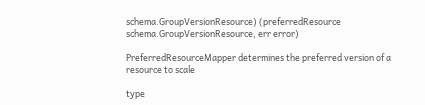schema.GroupVersionResource) (preferredResource schema.GroupVersionResource, err error)

PreferredResourceMapper determines the preferred version of a resource to scale

type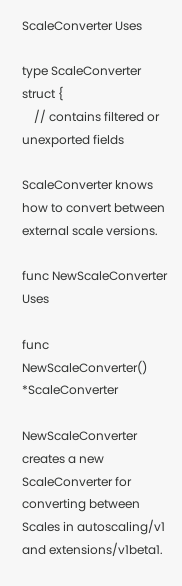ScaleConverter Uses

type ScaleConverter struct {
    // contains filtered or unexported fields

ScaleConverter knows how to convert between external scale versions.

func NewScaleConverter Uses

func NewScaleConverter() *ScaleConverter

NewScaleConverter creates a new ScaleConverter for converting between Scales in autoscaling/v1 and extensions/v1beta1.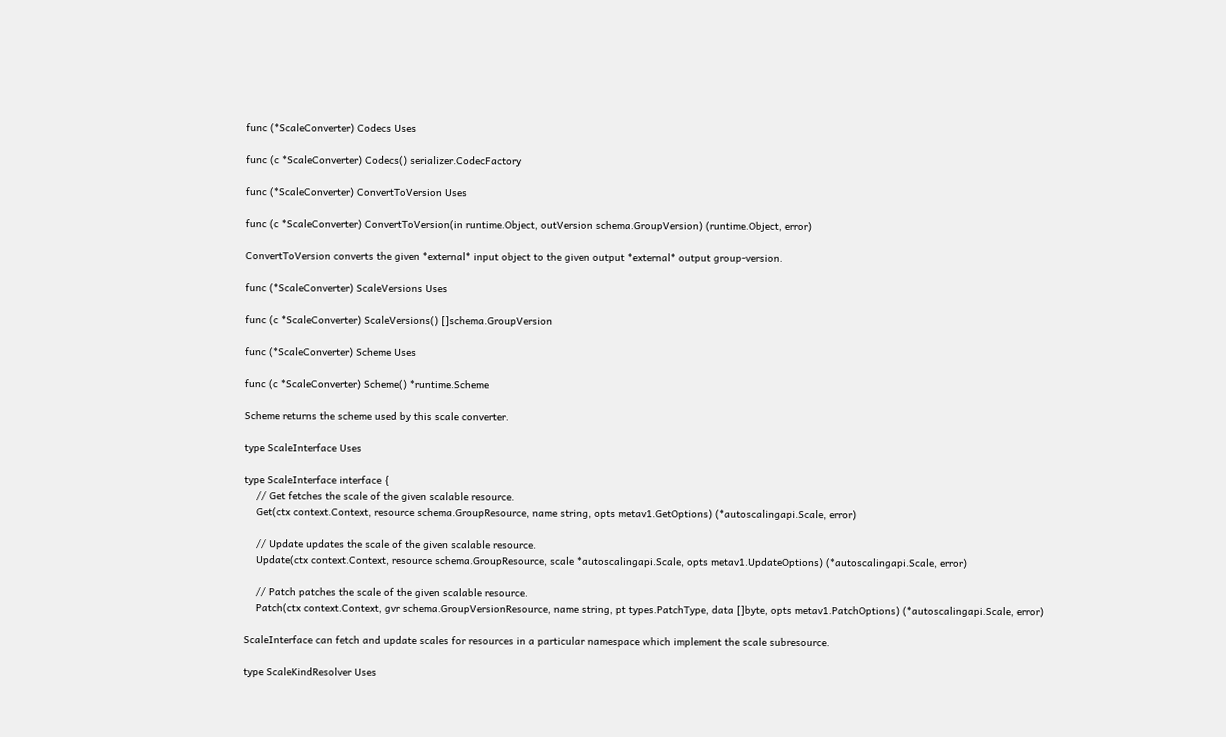func (*ScaleConverter) Codecs Uses

func (c *ScaleConverter) Codecs() serializer.CodecFactory

func (*ScaleConverter) ConvertToVersion Uses

func (c *ScaleConverter) ConvertToVersion(in runtime.Object, outVersion schema.GroupVersion) (runtime.Object, error)

ConvertToVersion converts the given *external* input object to the given output *external* output group-version.

func (*ScaleConverter) ScaleVersions Uses

func (c *ScaleConverter) ScaleVersions() []schema.GroupVersion

func (*ScaleConverter) Scheme Uses

func (c *ScaleConverter) Scheme() *runtime.Scheme

Scheme returns the scheme used by this scale converter.

type ScaleInterface Uses

type ScaleInterface interface {
    // Get fetches the scale of the given scalable resource.
    Get(ctx context.Context, resource schema.GroupResource, name string, opts metav1.GetOptions) (*autoscalingapi.Scale, error)

    // Update updates the scale of the given scalable resource.
    Update(ctx context.Context, resource schema.GroupResource, scale *autoscalingapi.Scale, opts metav1.UpdateOptions) (*autoscalingapi.Scale, error)

    // Patch patches the scale of the given scalable resource.
    Patch(ctx context.Context, gvr schema.GroupVersionResource, name string, pt types.PatchType, data []byte, opts metav1.PatchOptions) (*autoscalingapi.Scale, error)

ScaleInterface can fetch and update scales for resources in a particular namespace which implement the scale subresource.

type ScaleKindResolver Uses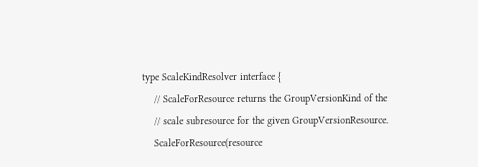type ScaleKindResolver interface {
    // ScaleForResource returns the GroupVersionKind of the
    // scale subresource for the given GroupVersionResource.
    ScaleForResource(resource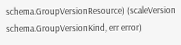schema.GroupVersionResource) (scaleVersion schema.GroupVersionKind, err error)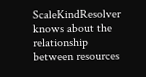ScaleKindResolver knows about the relationship between resources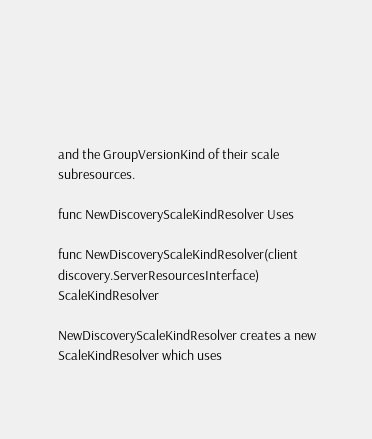and the GroupVersionKind of their scale subresources.

func NewDiscoveryScaleKindResolver Uses

func NewDiscoveryScaleKindResolver(client discovery.ServerResourcesInterface) ScaleKindResolver

NewDiscoveryScaleKindResolver creates a new ScaleKindResolver which uses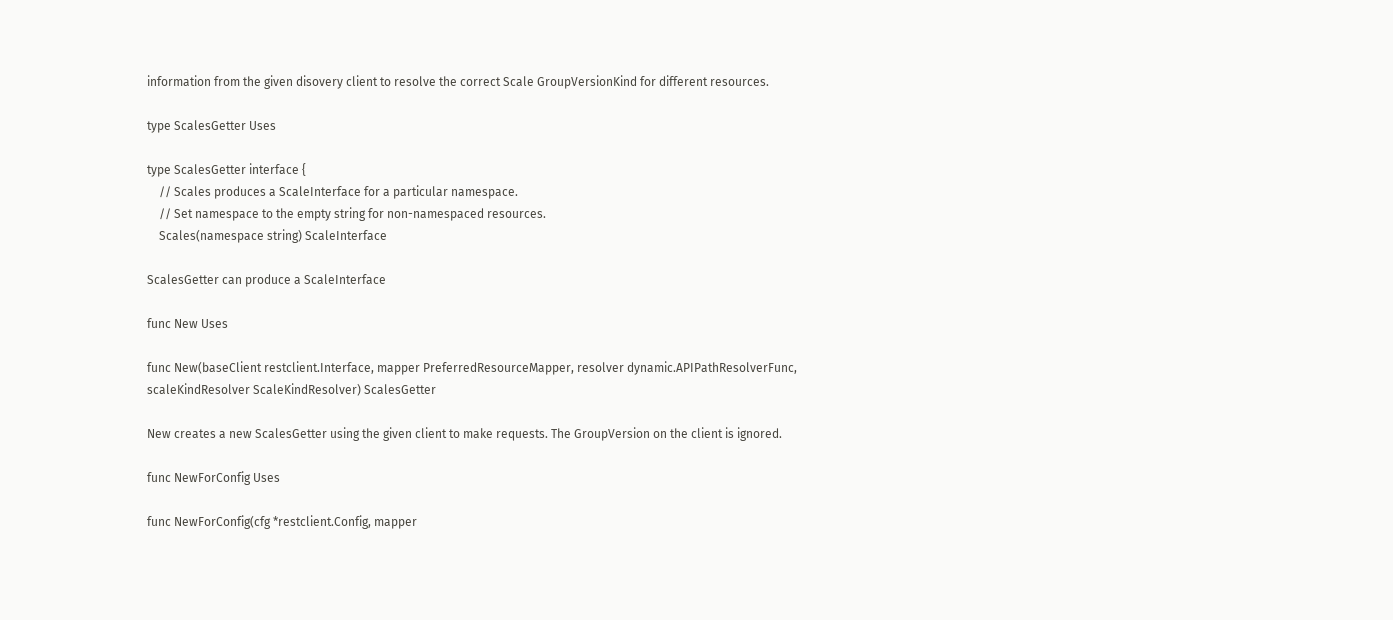information from the given disovery client to resolve the correct Scale GroupVersionKind for different resources.

type ScalesGetter Uses

type ScalesGetter interface {
    // Scales produces a ScaleInterface for a particular namespace.
    // Set namespace to the empty string for non-namespaced resources.
    Scales(namespace string) ScaleInterface

ScalesGetter can produce a ScaleInterface

func New Uses

func New(baseClient restclient.Interface, mapper PreferredResourceMapper, resolver dynamic.APIPathResolverFunc, scaleKindResolver ScaleKindResolver) ScalesGetter

New creates a new ScalesGetter using the given client to make requests. The GroupVersion on the client is ignored.

func NewForConfig Uses

func NewForConfig(cfg *restclient.Config, mapper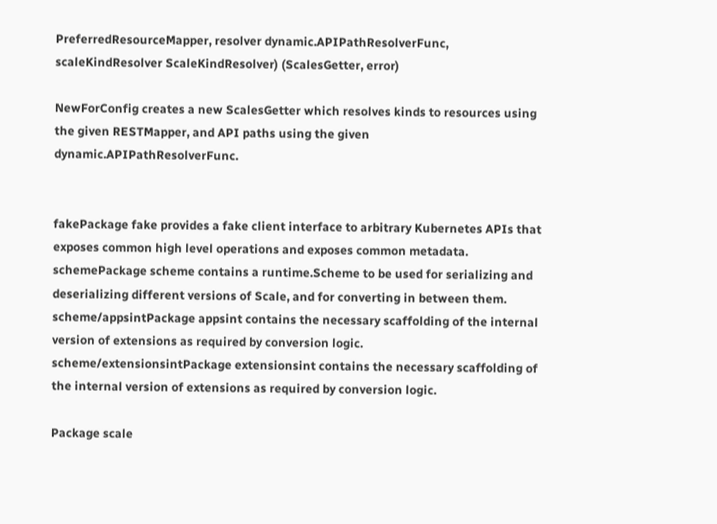PreferredResourceMapper, resolver dynamic.APIPathResolverFunc, scaleKindResolver ScaleKindResolver) (ScalesGetter, error)

NewForConfig creates a new ScalesGetter which resolves kinds to resources using the given RESTMapper, and API paths using the given dynamic.APIPathResolverFunc.


fakePackage fake provides a fake client interface to arbitrary Kubernetes APIs that exposes common high level operations and exposes common metadata.
schemePackage scheme contains a runtime.Scheme to be used for serializing and deserializing different versions of Scale, and for converting in between them.
scheme/appsintPackage appsint contains the necessary scaffolding of the internal version of extensions as required by conversion logic.
scheme/extensionsintPackage extensionsint contains the necessary scaffolding of the internal version of extensions as required by conversion logic.

Package scale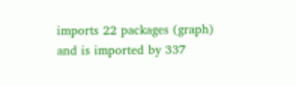imports 22 packages (graph) and is imported by 337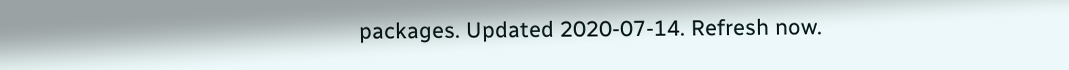packages. Updated 2020-07-14. Refresh now.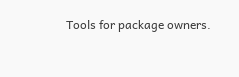Tools for package owners.